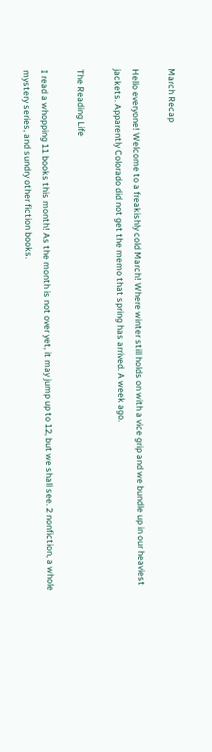March Recap

Hello everyone! Welcome to a freakishly cold March! Where winter still holds on with a vice grip and we bundle up in our heaviest jackets. Apparently Colorado did not get the memo that spring has arrived. A week ago.

The Reading Life

I read a whopping 11 books this month! As the month is not over yet, it may jump up to 12, but we shall see. 2 nonfiction, a whole mystery series, and sundry other fiction books.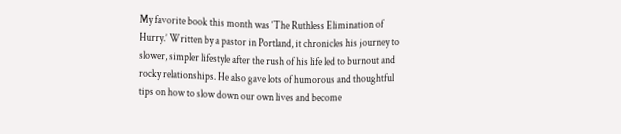My favorite book this month was ‘The Ruthless Elimination of Hurry.’ Written by a pastor in Portland, it chronicles his journey to slower, simpler lifestyle after the rush of his life led to burnout and rocky relationships. He also gave lots of humorous and thoughtful tips on how to slow down our own lives and become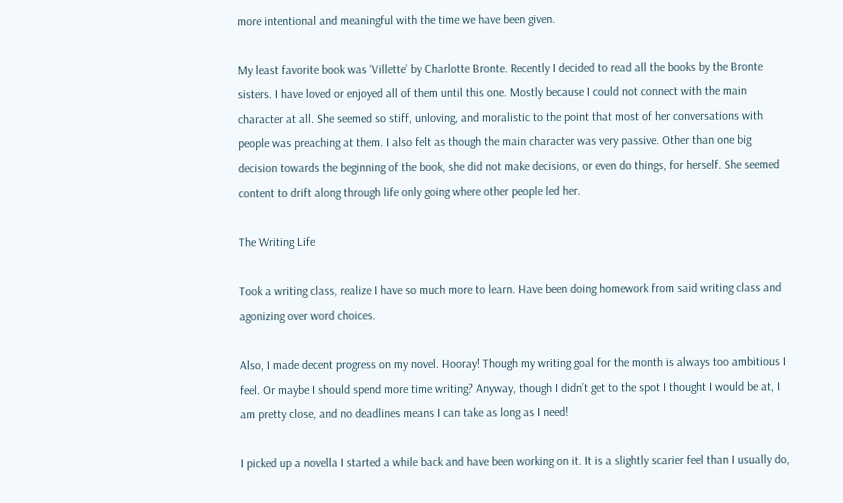more intentional and meaningful with the time we have been given.

My least favorite book was ‘Villette’ by Charlotte Bronte. Recently I decided to read all the books by the Bronte sisters. I have loved or enjoyed all of them until this one. Mostly because I could not connect with the main character at all. She seemed so stiff, unloving, and moralistic to the point that most of her conversations with people was preaching at them. I also felt as though the main character was very passive. Other than one big decision towards the beginning of the book, she did not make decisions, or even do things, for herself. She seemed content to drift along through life only going where other people led her.

The Writing Life

Took a writing class, realize I have so much more to learn. Have been doing homework from said writing class and agonizing over word choices.

Also, I made decent progress on my novel. Hooray! Though my writing goal for the month is always too ambitious I feel. Or maybe I should spend more time writing? Anyway, though I didn’t get to the spot I thought I would be at, I am pretty close, and no deadlines means I can take as long as I need!

I picked up a novella I started a while back and have been working on it. It is a slightly scarier feel than I usually do,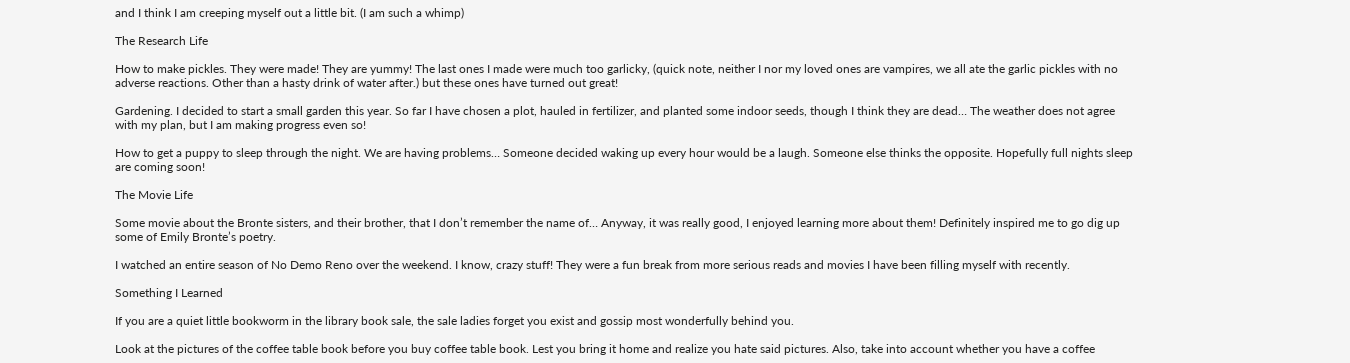and I think I am creeping myself out a little bit. (I am such a whimp)

The Research Life

How to make pickles. They were made! They are yummy! The last ones I made were much too garlicky, (quick note, neither I nor my loved ones are vampires, we all ate the garlic pickles with no adverse reactions. Other than a hasty drink of water after.) but these ones have turned out great!

Gardening. I decided to start a small garden this year. So far I have chosen a plot, hauled in fertilizer, and planted some indoor seeds, though I think they are dead… The weather does not agree with my plan, but I am making progress even so!

How to get a puppy to sleep through the night. We are having problems… Someone decided waking up every hour would be a laugh. Someone else thinks the opposite. Hopefully full nights sleep are coming soon!

The Movie Life

Some movie about the Bronte sisters, and their brother, that I don’t remember the name of… Anyway, it was really good, I enjoyed learning more about them! Definitely inspired me to go dig up some of Emily Bronte’s poetry.

I watched an entire season of No Demo Reno over the weekend. I know, crazy stuff! They were a fun break from more serious reads and movies I have been filling myself with recently.

Something I Learned

If you are a quiet little bookworm in the library book sale, the sale ladies forget you exist and gossip most wonderfully behind you.

Look at the pictures of the coffee table book before you buy coffee table book. Lest you bring it home and realize you hate said pictures. Also, take into account whether you have a coffee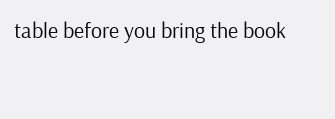table before you bring the book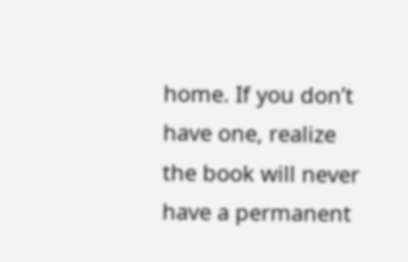home. If you don’t have one, realize the book will never have a permanent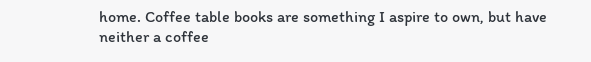home. Coffee table books are something I aspire to own, but have neither a coffee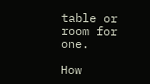table or room for one.

How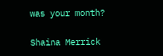was your month?

Shaina Merrick